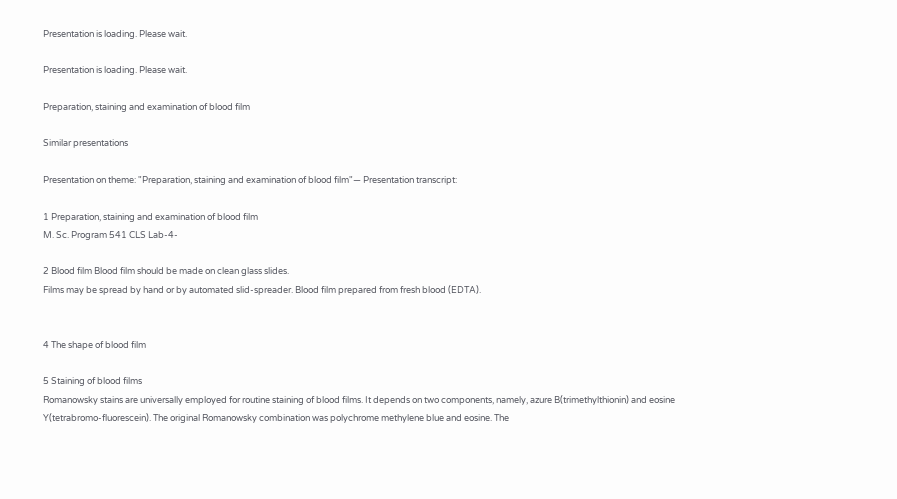Presentation is loading. Please wait.

Presentation is loading. Please wait.

Preparation, staining and examination of blood film

Similar presentations

Presentation on theme: "Preparation, staining and examination of blood film"— Presentation transcript:

1 Preparation, staining and examination of blood film
M. Sc. Program 541 CLS Lab-4-

2 Blood film Blood film should be made on clean glass slides.
Films may be spread by hand or by automated slid-spreader. Blood film prepared from fresh blood (EDTA).


4 The shape of blood film

5 Staining of blood films
Romanowsky stains are universally employed for routine staining of blood films. It depends on two components, namely, azure B(trimethylthionin) and eosine Y(tetrabromo-fluorescein). The original Romanowsky combination was polychrome methylene blue and eosine. The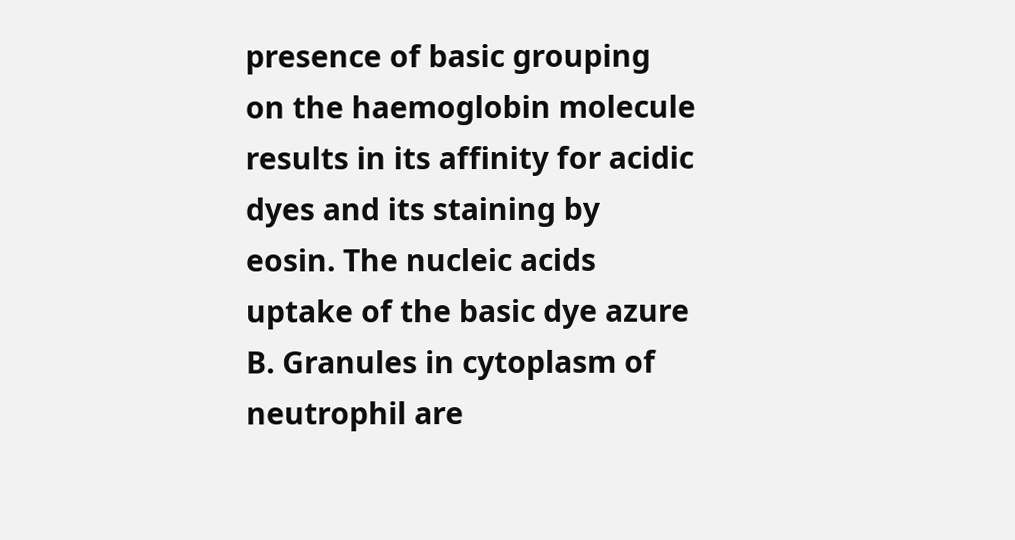presence of basic grouping on the haemoglobin molecule results in its affinity for acidic dyes and its staining by eosin. The nucleic acids uptake of the basic dye azure B. Granules in cytoplasm of neutrophil are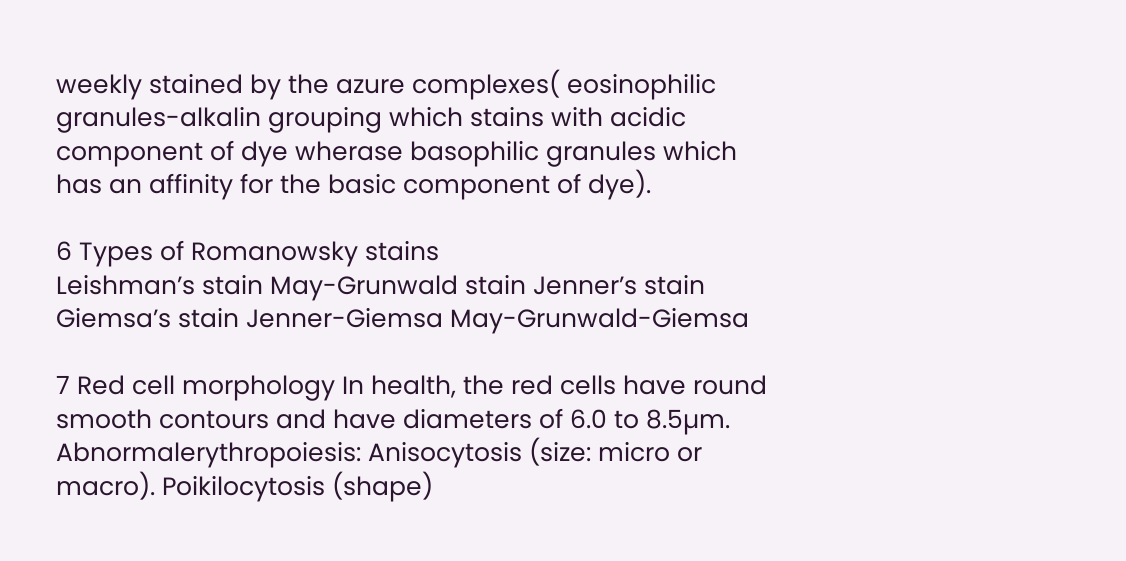weekly stained by the azure complexes( eosinophilic granules-alkalin grouping which stains with acidic component of dye wherase basophilic granules which has an affinity for the basic component of dye).

6 Types of Romanowsky stains
Leishman’s stain May-Grunwald stain Jenner’s stain Giemsa’s stain Jenner-Giemsa May-Grunwald-Giemsa

7 Red cell morphology In health, the red cells have round smooth contours and have diameters of 6.0 to 8.5µm. Abnormalerythropoiesis: Anisocytosis (size: micro or macro). Poikilocytosis (shape)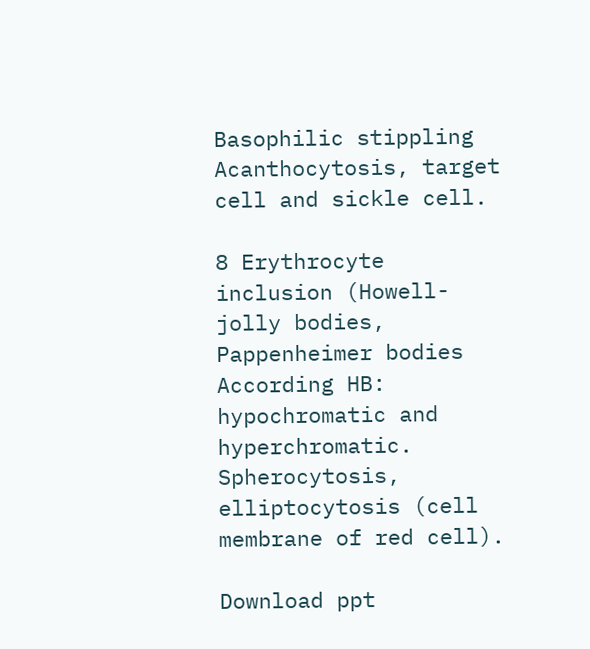Basophilic stippling Acanthocytosis, target cell and sickle cell.

8 Erythrocyte inclusion (Howell-jolly bodies, Pappenheimer bodies
According HB: hypochromatic and hyperchromatic. Spherocytosis, elliptocytosis (cell membrane of red cell).

Download ppt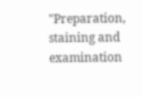"Preparation, staining and examination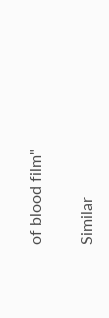of blood film"

Similar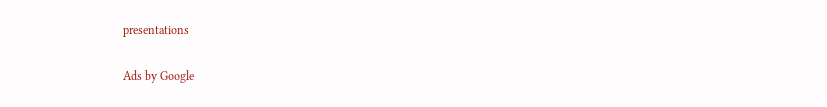presentations

Ads by Google